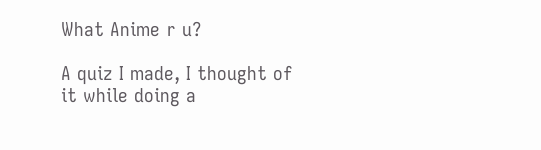What Anime r u?

A quiz I made, I thought of it while doing a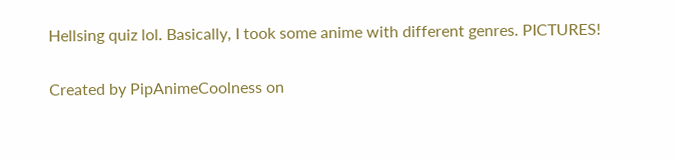Hellsing quiz lol. Basically, I took some anime with different genres. PICTURES!

Created by PipAnimeCoolness on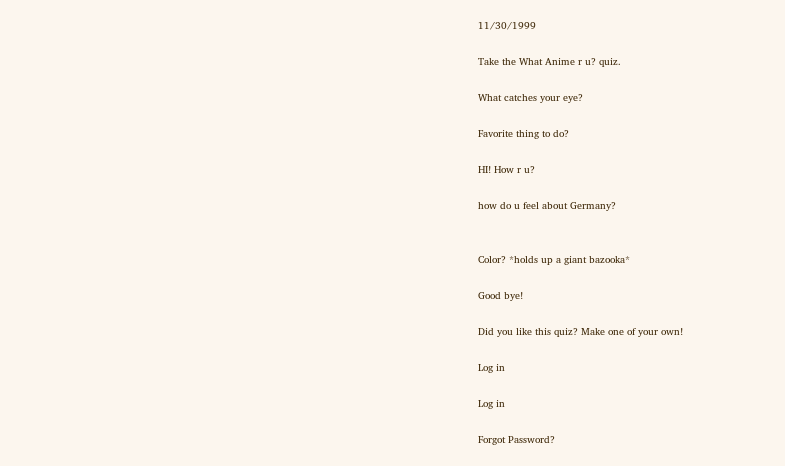11/30/1999

Take the What Anime r u? quiz.

What catches your eye?

Favorite thing to do?

HI! How r u?

how do u feel about Germany?


Color? *holds up a giant bazooka*

Good bye!

Did you like this quiz? Make one of your own!

Log in

Log in

Forgot Password?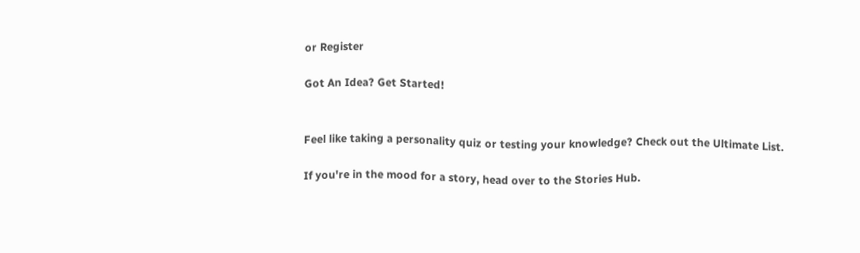or Register

Got An Idea? Get Started!


Feel like taking a personality quiz or testing your knowledge? Check out the Ultimate List.

If you're in the mood for a story, head over to the Stories Hub.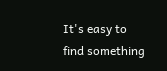It's easy to find something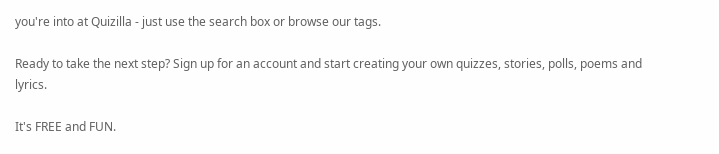you're into at Quizilla - just use the search box or browse our tags.

Ready to take the next step? Sign up for an account and start creating your own quizzes, stories, polls, poems and lyrics.

It's FREE and FUN.